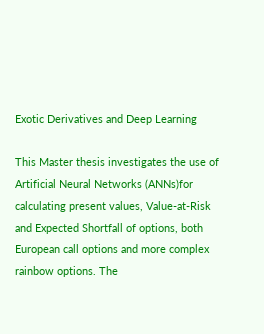Exotic Derivatives and Deep Learning

This Master thesis investigates the use of Artificial Neural Networks (ANNs)for calculating present values, Value-at-Risk and Expected Shortfall of options, both European call options and more complex rainbow options. The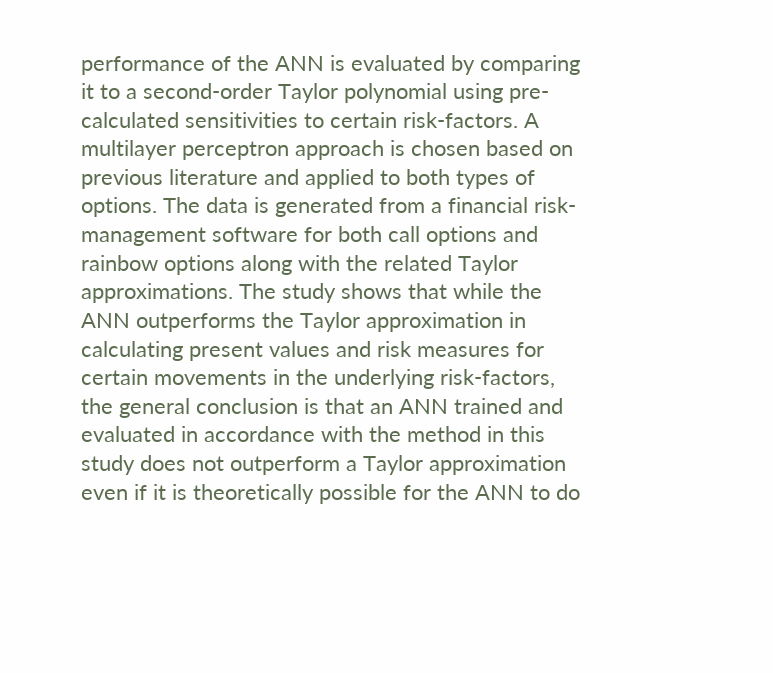performance of the ANN is evaluated by comparing it to a second-order Taylor polynomial using pre-calculated sensitivities to certain risk-factors. A multilayer perceptron approach is chosen based on previous literature and applied to both types of options. The data is generated from a financial risk-management software for both call options and rainbow options along with the related Taylor approximations. The study shows that while the ANN outperforms the Taylor approximation in calculating present values and risk measures for certain movements in the underlying risk-factors, the general conclusion is that an ANN trained and evaluated in accordance with the method in this study does not outperform a Taylor approximation even if it is theoretically possible for the ANN to do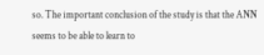so. The important conclusion of the study is that the ANN seems to be able to learn to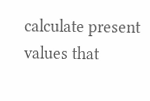calculate present values that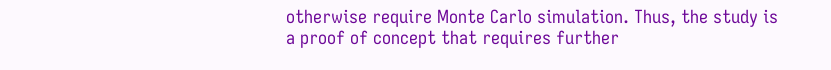otherwise require Monte Carlo simulation. Thus, the study is a proof of concept that requires further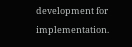development for implementation.